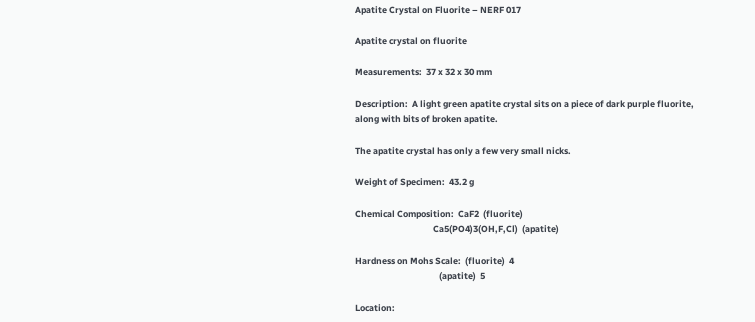Apatite Crystal on Fluorite – NERF 017

Apatite crystal on fluorite

Measurements:  37 x 32 x 30 mm

Description:  A light green apatite crystal sits on a piece of dark purple fluorite, along with bits of broken apatite.

The apatite crystal has only a few very small nicks.

Weight of Specimen:  43.2 g

Chemical Composition:  CaF2  (fluorite)
                                       Ca5(PO4)3(OH,F,Cl)  (apatite)

Hardness on Mohs Scale:  (fluorite)  4
                                          (apatite)  5

Location: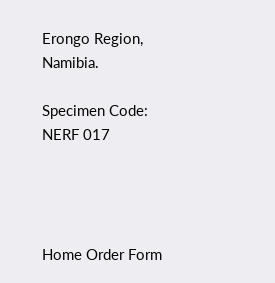Erongo Region, Namibia.

Specimen Code:  NERF 017




Home Order Form